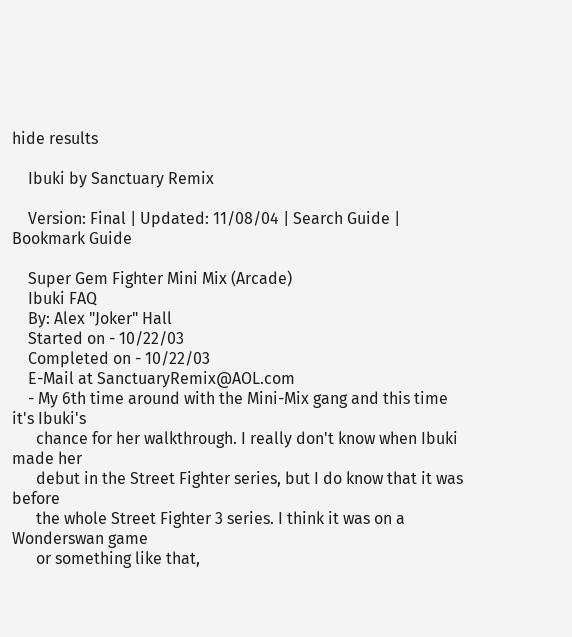hide results

    Ibuki by Sanctuary Remix

    Version: Final | Updated: 11/08/04 | Search Guide | Bookmark Guide

    Super Gem Fighter Mini Mix (Arcade)
    Ibuki FAQ
    By: Alex "Joker" Hall
    Started on - 10/22/03
    Completed on - 10/22/03
    E-Mail at SanctuaryRemix@AOL.com
    - My 6th time around with the Mini-Mix gang and this time it's Ibuki's
      chance for her walkthrough. I really don't know when Ibuki made her
      debut in the Street Fighter series, but I do know that it was before
      the whole Street Fighter 3 series. I think it was on a Wonderswan game
      or something like that,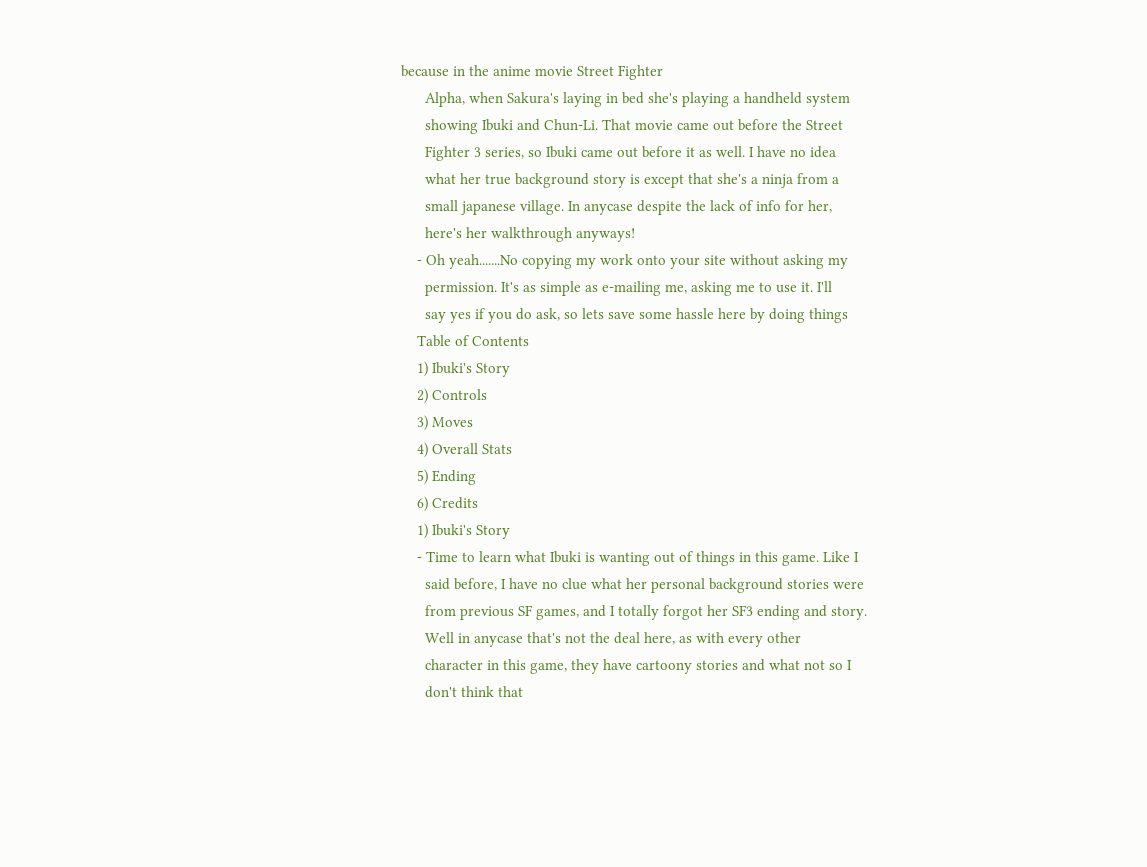because in the anime movie Street Fighter
      Alpha, when Sakura's laying in bed she's playing a handheld system
      showing Ibuki and Chun-Li. That movie came out before the Street
      Fighter 3 series, so Ibuki came out before it as well. I have no idea
      what her true background story is except that she's a ninja from a
      small japanese village. In anycase despite the lack of info for her,
      here's her walkthrough anyways!
    - Oh yeah.......No copying my work onto your site without asking my
      permission. It's as simple as e-mailing me, asking me to use it. I'll
      say yes if you do ask, so lets save some hassle here by doing things
    Table of Contents
    1) Ibuki's Story
    2) Controls
    3) Moves
    4) Overall Stats
    5) Ending
    6) Credits
    1) Ibuki's Story
    - Time to learn what Ibuki is wanting out of things in this game. Like I
      said before, I have no clue what her personal background stories were
      from previous SF games, and I totally forgot her SF3 ending and story.
      Well in anycase that's not the deal here, as with every other
      character in this game, they have cartoony stories and what not so I
      don't think that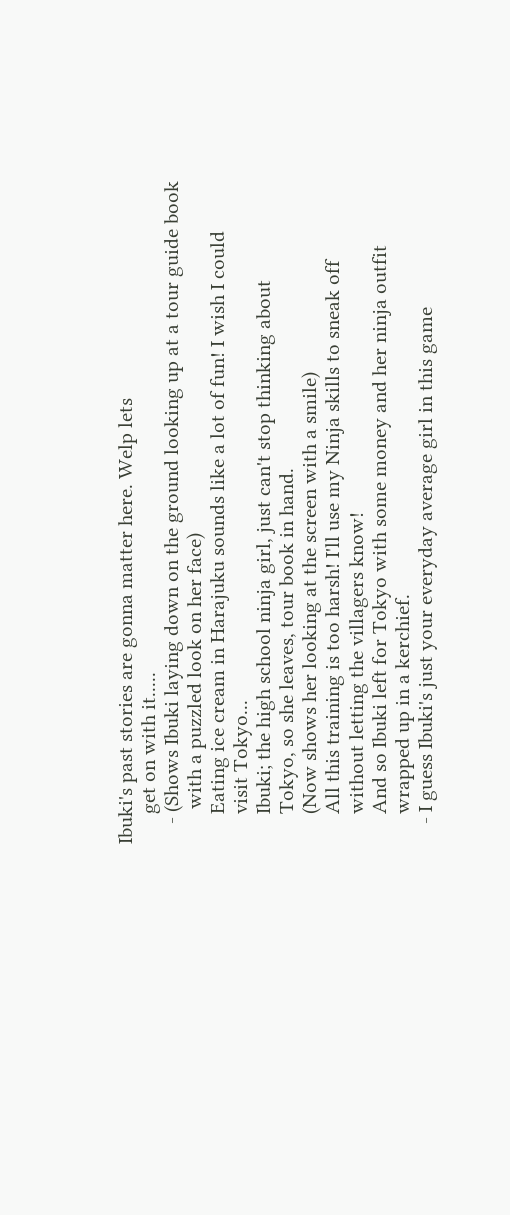Ibuki's past stories are gonna matter here. Welp lets
      get on with it.....
    - (Shows Ibuki laying down on the ground looking up at a tour guide book
       with a puzzled look on her face)
      Eating ice cream in Harajuku sounds like a lot of fun! I wish I could
      visit Tokyo...
      Ibuki; the high school ninja girl, just can't stop thinking about
      Tokyo, so she leaves, tour book in hand.
      (Now shows her looking at the screen with a smile)
      All this training is too harsh! I'll use my Ninja skills to sneak off
      without letting the villagers know!
      And so Ibuki left for Tokyo with some money and her ninja outfit
      wrapped up in a kerchief.
    - I guess Ibuki's just your everyday average girl in this game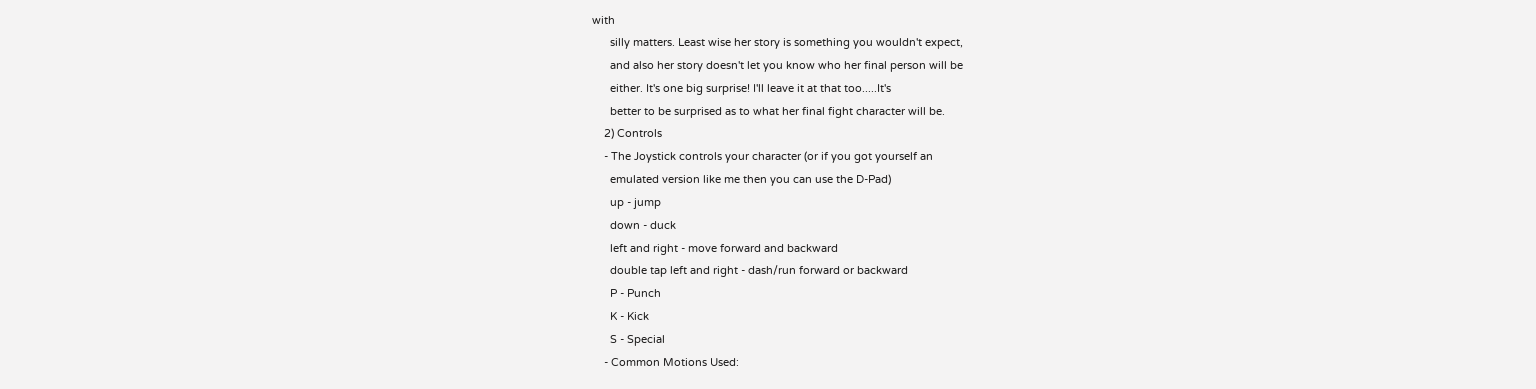with
      silly matters. Least wise her story is something you wouldn't expect,
      and also her story doesn't let you know who her final person will be
      either. It's one big surprise! I'll leave it at that too.....It's
      better to be surprised as to what her final fight character will be.
    2) Controls
    - The Joystick controls your character (or if you got yourself an
      emulated version like me then you can use the D-Pad)
      up - jump
      down - duck
      left and right - move forward and backward
      double tap left and right - dash/run forward or backward
      P - Punch
      K - Kick
      S - Special
    - Common Motions Used: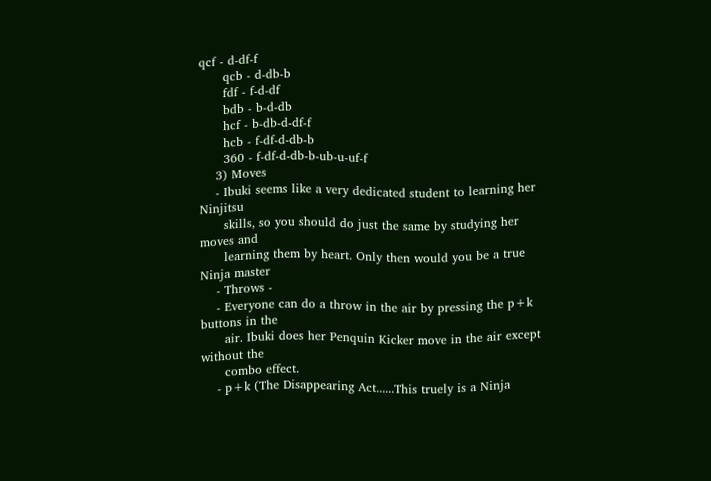qcf - d-df-f
      qcb - d-db-b
      fdf - f-d-df
      bdb - b-d-db
      hcf - b-db-d-df-f
      hcb - f-df-d-db-b
      360 - f-df-d-db-b-ub-u-uf-f
    3) Moves
    - Ibuki seems like a very dedicated student to learning her Ninjitsu
      skills, so you should do just the same by studying her moves and
      learning them by heart. Only then would you be a true Ninja master
    - Throws -
    - Everyone can do a throw in the air by pressing the p+k buttons in the
      air. Ibuki does her Penquin Kicker move in the air except without the
      combo effect.
    - p+k (The Disappearing Act......This truely is a Ninja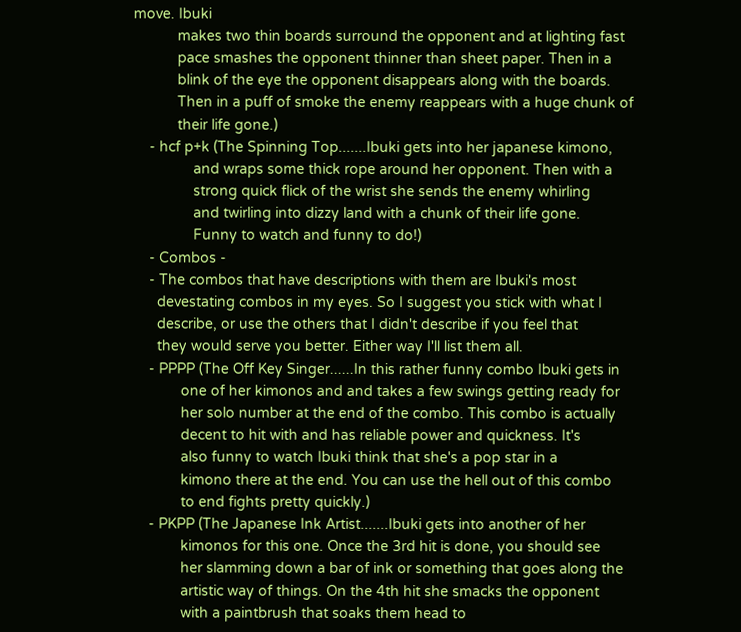move. Ibuki
           makes two thin boards surround the opponent and at lighting fast
           pace smashes the opponent thinner than sheet paper. Then in a
           blink of the eye the opponent disappears along with the boards.
           Then in a puff of smoke the enemy reappears with a huge chunk of
           their life gone.)
    - hcf p+k (The Spinning Top.......Ibuki gets into her japanese kimono,
               and wraps some thick rope around her opponent. Then with a
               strong quick flick of the wrist she sends the enemy whirling
               and twirling into dizzy land with a chunk of their life gone.
               Funny to watch and funny to do!)
    - Combos -
    - The combos that have descriptions with them are Ibuki's most
      devestating combos in my eyes. So I suggest you stick with what I
      describe, or use the others that I didn't describe if you feel that
      they would serve you better. Either way I'll list them all.
    - PPPP (The Off Key Singer......In this rather funny combo Ibuki gets in
            one of her kimonos and and takes a few swings getting ready for
            her solo number at the end of the combo. This combo is actually
            decent to hit with and has reliable power and quickness. It's
            also funny to watch Ibuki think that she's a pop star in a
            kimono there at the end. You can use the hell out of this combo
            to end fights pretty quickly.)
    - PKPP (The Japanese Ink Artist.......Ibuki gets into another of her
            kimonos for this one. Once the 3rd hit is done, you should see
            her slamming down a bar of ink or something that goes along the
            artistic way of things. On the 4th hit she smacks the opponent
            with a paintbrush that soaks them head to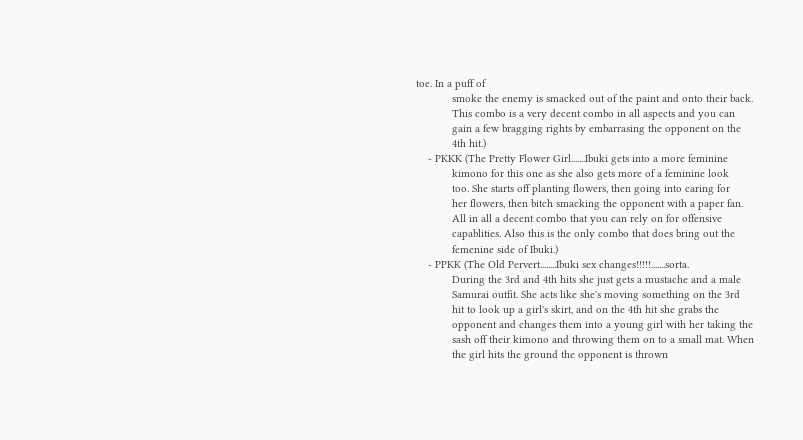toe. In a puff of
            smoke the enemy is smacked out of the paint and onto their back.
            This combo is a very decent combo in all aspects and you can
            gain a few bragging rights by embarrasing the opponent on the
            4th hit.)
    - PKKK (The Pretty Flower Girl.......Ibuki gets into a more feminine
            kimono for this one as she also gets more of a feminine look
            too. She starts off planting flowers, then going into caring for
            her flowers, then bitch smacking the opponent with a paper fan.
            All in all a decent combo that you can rely on for offensive
            capablities. Also this is the only combo that does bring out the
            femenine side of Ibuki.)
    - PPKK (The Old Pervert........Ibuki sex changes!!!!!.......sorta.
            During the 3rd and 4th hits she just gets a mustache and a male
            Samurai outfit. She acts like she's moving something on the 3rd
            hit to look up a girl's skirt, and on the 4th hit she grabs the
            opponent and changes them into a young girl with her taking the
            sash off their kimono and throwing them on to a small mat. When
            the girl hits the ground the opponent is thrown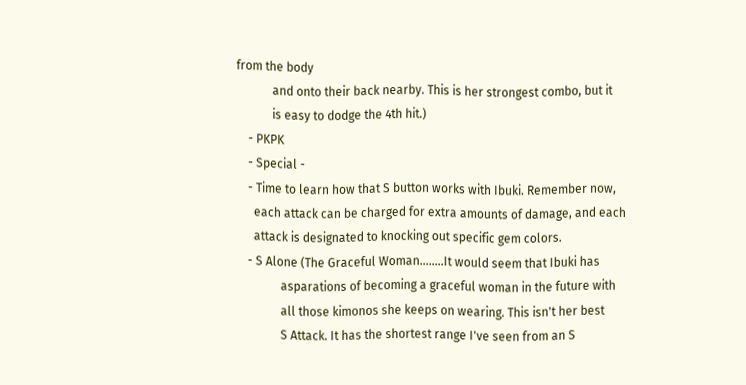from the body
            and onto their back nearby. This is her strongest combo, but it
            is easy to dodge the 4th hit.)
    - PKPK
    - Special -
    - Time to learn how that S button works with Ibuki. Remember now,
      each attack can be charged for extra amounts of damage, and each
      attack is designated to knocking out specific gem colors.
    - S Alone (The Graceful Woman........It would seem that Ibuki has
               asparations of becoming a graceful woman in the future with
               all those kimonos she keeps on wearing. This isn't her best
               S Attack. It has the shortest range I've seen from an S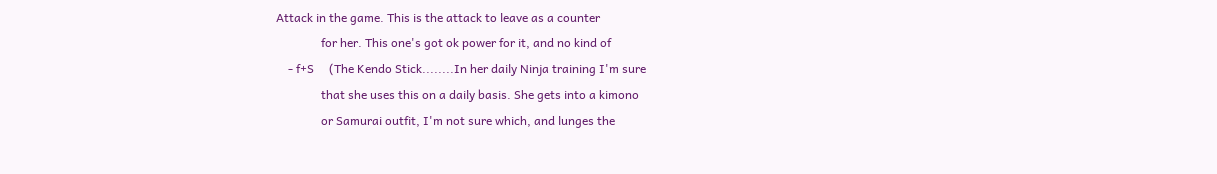Attack in the game. This is the attack to leave as a counter
               for her. This one's got ok power for it, and no kind of
    - f+S     (The Kendo Stick........In her daily Ninja training I'm sure
               that she uses this on a daily basis. She gets into a kimono
               or Samurai outfit, I'm not sure which, and lunges the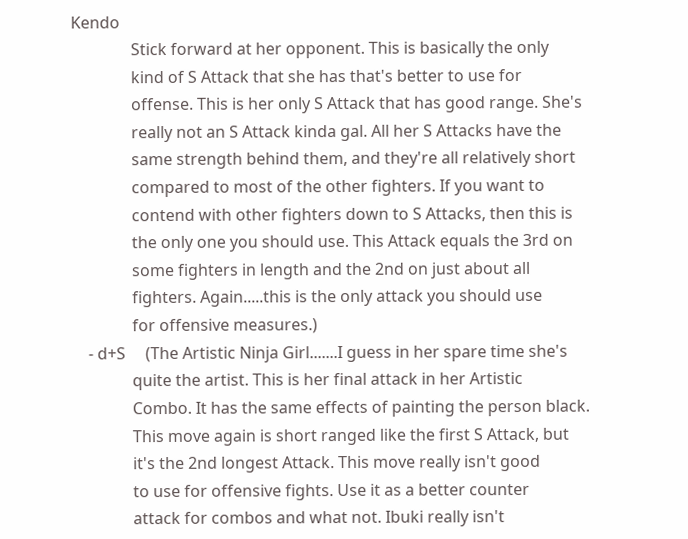Kendo
               Stick forward at her opponent. This is basically the only
               kind of S Attack that she has that's better to use for
               offense. This is her only S Attack that has good range. She's
               really not an S Attack kinda gal. All her S Attacks have the
               same strength behind them, and they're all relatively short
               compared to most of the other fighters. If you want to
               contend with other fighters down to S Attacks, then this is
               the only one you should use. This Attack equals the 3rd on
               some fighters in length and the 2nd on just about all
               fighters. Again.....this is the only attack you should use
               for offensive measures.)
    - d+S     (The Artistic Ninja Girl.......I guess in her spare time she's
               quite the artist. This is her final attack in her Artistic
               Combo. It has the same effects of painting the person black.
               This move again is short ranged like the first S Attack, but
               it's the 2nd longest Attack. This move really isn't good
               to use for offensive fights. Use it as a better counter
               attack for combos and what not. Ibuki really isn't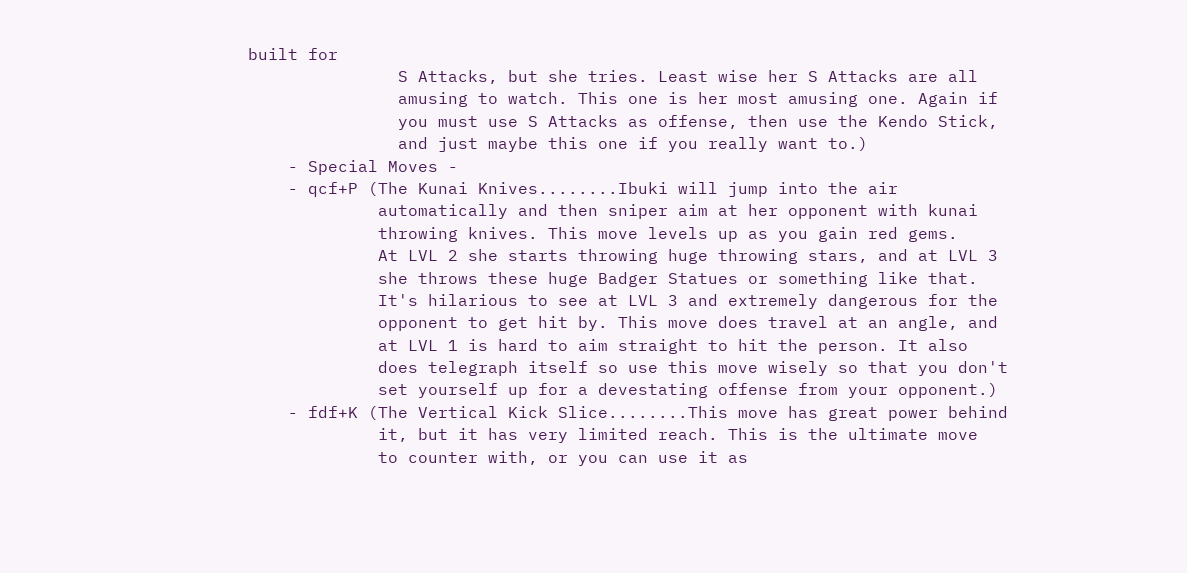built for
               S Attacks, but she tries. Least wise her S Attacks are all
               amusing to watch. This one is her most amusing one. Again if
               you must use S Attacks as offense, then use the Kendo Stick,
               and just maybe this one if you really want to.)
    - Special Moves -
    - qcf+P (The Kunai Knives........Ibuki will jump into the air
             automatically and then sniper aim at her opponent with kunai
             throwing knives. This move levels up as you gain red gems.
             At LVL 2 she starts throwing huge throwing stars, and at LVL 3
             she throws these huge Badger Statues or something like that.
             It's hilarious to see at LVL 3 and extremely dangerous for the
             opponent to get hit by. This move does travel at an angle, and
             at LVL 1 is hard to aim straight to hit the person. It also
             does telegraph itself so use this move wisely so that you don't
             set yourself up for a devestating offense from your opponent.)
    - fdf+K (The Vertical Kick Slice........This move has great power behind
             it, but it has very limited reach. This is the ultimate move
             to counter with, or you can use it as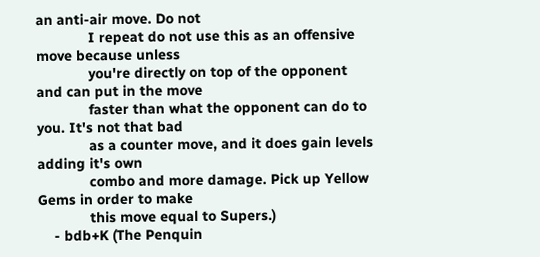an anti-air move. Do not
             I repeat do not use this as an offensive move because unless
             you're directly on top of the opponent and can put in the move
             faster than what the opponent can do to you. It's not that bad
             as a counter move, and it does gain levels adding it's own
             combo and more damage. Pick up Yellow Gems in order to make
             this move equal to Supers.)
    - bdb+K (The Penquin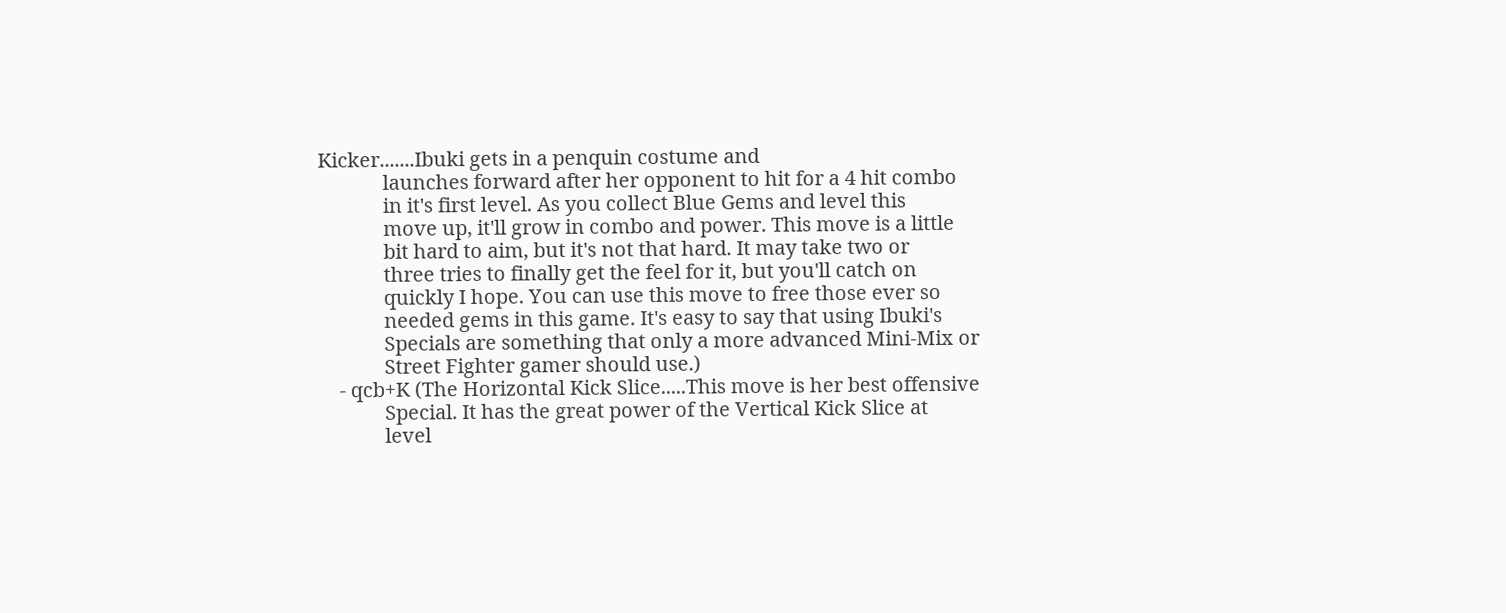Kicker.......Ibuki gets in a penquin costume and
             launches forward after her opponent to hit for a 4 hit combo
             in it's first level. As you collect Blue Gems and level this
             move up, it'll grow in combo and power. This move is a little
             bit hard to aim, but it's not that hard. It may take two or
             three tries to finally get the feel for it, but you'll catch on
             quickly I hope. You can use this move to free those ever so
             needed gems in this game. It's easy to say that using Ibuki's
             Specials are something that only a more advanced Mini-Mix or
             Street Fighter gamer should use.)
    - qcb+K (The Horizontal Kick Slice.....This move is her best offensive
             Special. It has the great power of the Vertical Kick Slice at
             level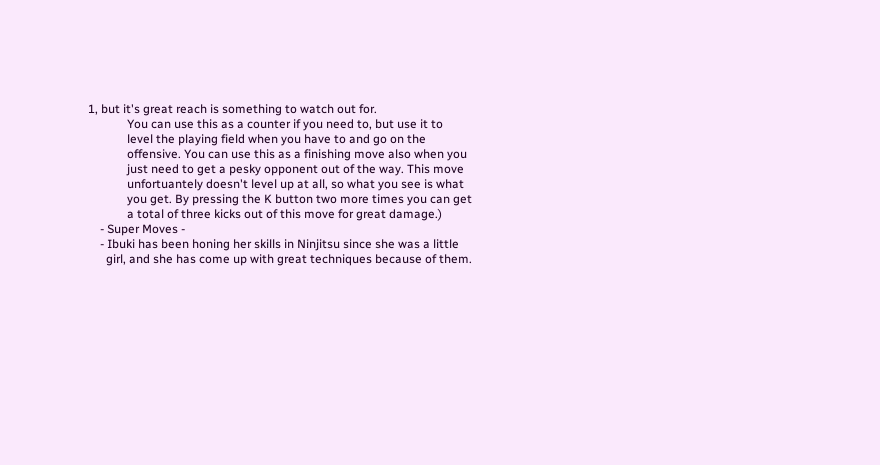1, but it's great reach is something to watch out for.
             You can use this as a counter if you need to, but use it to
             level the playing field when you have to and go on the
             offensive. You can use this as a finishing move also when you
             just need to get a pesky opponent out of the way. This move
             unfortuantely doesn't level up at all, so what you see is what
             you get. By pressing the K button two more times you can get
             a total of three kicks out of this move for great damage.)
    - Super Moves -
    - Ibuki has been honing her skills in Ninjitsu since she was a little
      girl, and she has come up with great techniques because of them.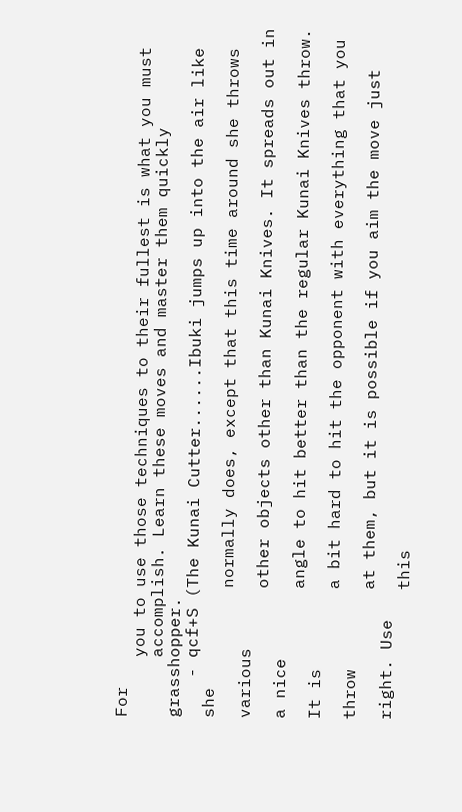For
      you to use those techniques to their fullest is what you must
      accomplish. Learn these moves and master them quickly grasshopper.
    - qcf+S (The Kunai Cutter......Ibuki jumps up into the air like she
             normally does, except that this time around she throws various
             other objects other than Kunai Knives. It spreads out in a nice
             angle to hit better than the regular Kunai Knives throw. It is
             a bit hard to hit the opponent with everything that you throw
             at them, but it is possible if you aim the move just right. Use
             this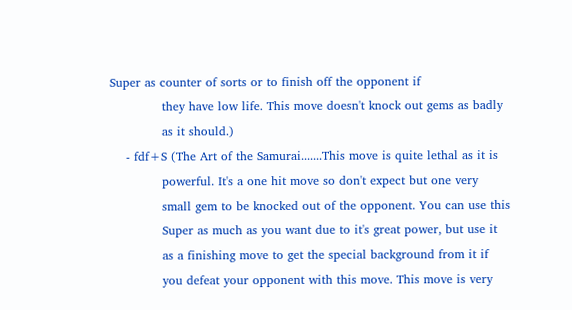Super as counter of sorts or to finish off the opponent if
             they have low life. This move doesn't knock out gems as badly
             as it should.)
    - fdf+S (The Art of the Samurai.......This move is quite lethal as it is
             powerful. It's a one hit move so don't expect but one very
             small gem to be knocked out of the opponent. You can use this
             Super as much as you want due to it's great power, but use it
             as a finishing move to get the special background from it if
             you defeat your opponent with this move. This move is very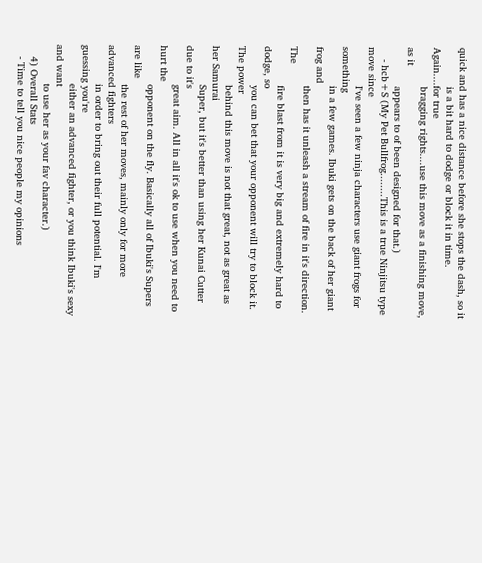quick and has a nice distance before she stops the dash, so it
             is a bit hard to dodge or block it in time. Again....for true
             bragging rights....use this move as a finishing move, as it
             appears to of been designed for that.)
    - hcb+S (My Pet Bullfrog........This is a true Ninjitsu type move since
             I've seen a few ninja characters use giant frogs for something
             in a few games. Ibuki gets on the back of her giant frog and
             then has it unleash a stream of fire in it's direction. The
             fire blast from it is very big and extremely hard to dodge, so
             you can bet that your opponent will try to block it. The power
             behind this move is not that great, not as great as her Samurai
             Super, but it's better than using her Kunai Cutter due to it's
             great aim. All in all it's ok to use when you need to hurt the
             opponent on the fly. Basically all of Ibuki's Supers are like
             the rest of her moves, mainly only for more advanced fighters
             in order to bring out their full potential. I'm guessing you're
             either an advanced fighter, or you think Ibuki's sexy and want
             to use her as your fav character.)
    4) Overall Stats
    - Time to tell you nice people my opinions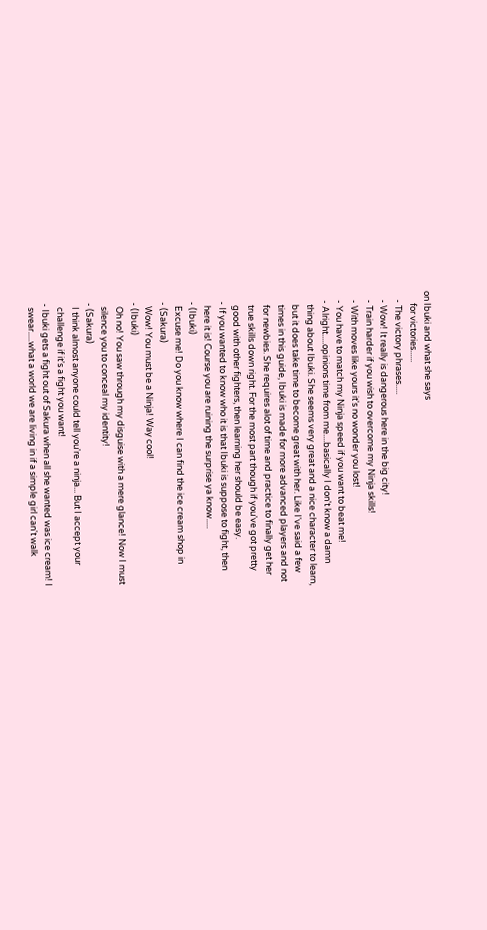on Ibuki and what she says
      for victories......
    - The victory phrases.....
    - Wow! It really is dangerous here in the big city!
    - Train harder if you wish to overcome my Ninja skills!
    - With moves like yours it's no wonder you lost!
    - You have to match my Ninja speed if you want to beat me!
    - Alright.....opinions time from me....basically I don't know a damn
      thing about Ibuki. She seems very great and a nice character to learn,
      but it does take time to become great with her. Like I've said a few
      times in this guide, Ibuki is made for more advanced players and not
      for newbies. She requires alot of time and practice to finally get her
      true skills down right. For the most part though if you've got pretty
      good with other fighters, then learning her should be easy.
    - If you wanted to know who it is that Ibuki is suppose to fight, then
      here it is! Course you are ruining the surprise ya know.....
    - (Ibuki)
      Excuse me! Do you know where I can find the ice cream shop in
    - (Sakura)
      Wow! You must be a Ninja! Way cool!
    - (Ibuki)
      Oh no! You saw through my disguise with a mere glance! Now I must
      silence you to conceal my identity!
    - (Sakura)
      I think almost anyone could tell you're a ninja... But I accept your
      challenge if it's a fight you want!
    - Ibuki gets a fight out of Sakura when all she wanted was ice cream! I
      swear.....what a world we are living in if a simple girl can't walk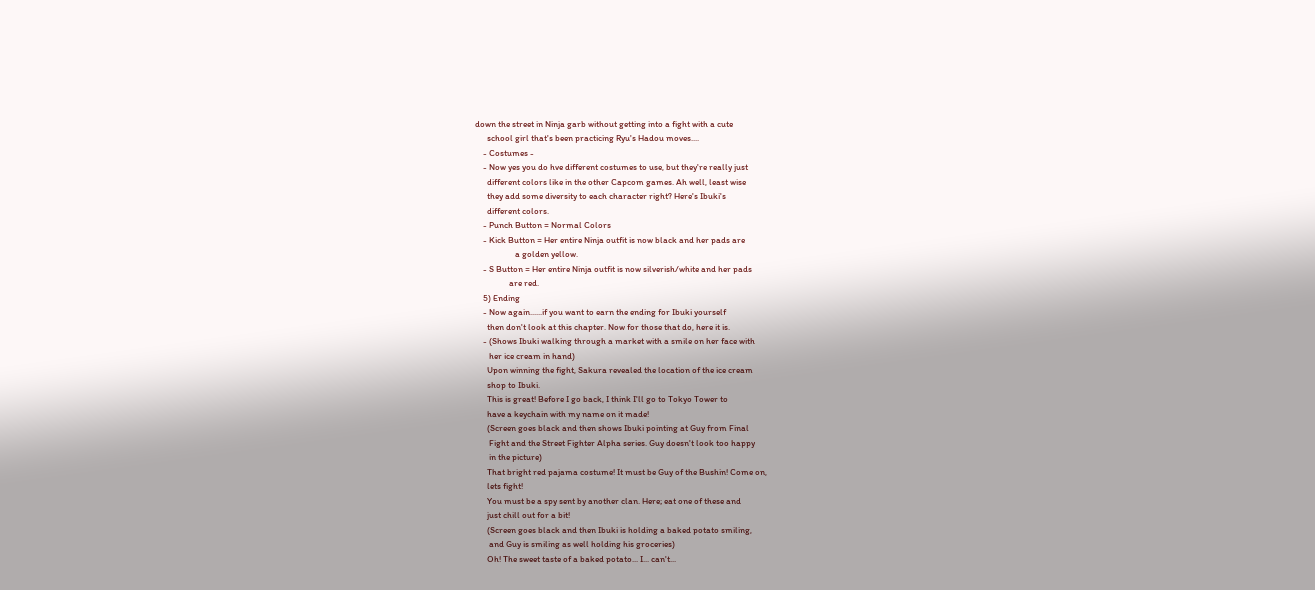down the street in Ninja garb without getting into a fight with a cute
      school girl that's been practicing Ryu's Hadou moves....
    - Costumes -
    - Now yes you do hve different costumes to use, but they're really just
      different colors like in the other Capcom games. Ah well, least wise
      they add some diversity to each character right? Here's Ibuki's
      different colors.
    - Punch Button = Normal Colors
    - Kick Button = Her entire Ninja outfit is now black and her pads are
                    a golden yellow.
    - S Button = Her entire Ninja outfit is now silverish/white and her pads
                 are red.
    5) Ending
    - Now again......if you want to earn the ending for Ibuki yourself
      then don't look at this chapter. Now for those that do, here it is.
    - (Shows Ibuki walking through a market with a smile on her face with
       her ice cream in hand)
      Upon winning the fight, Sakura revealed the location of the ice cream
      shop to Ibuki.
      This is great! Before I go back, I think I'll go to Tokyo Tower to
      have a keychain with my name on it made!
      (Screen goes black and then shows Ibuki pointing at Guy from Final
       Fight and the Street Fighter Alpha series. Guy doesn't look too happy
       in the picture)
      That bright red pajama costume! It must be Guy of the Bushin! Come on,
      lets fight!
      You must be a spy sent by another clan. Here; eat one of these and
      just chill out for a bit!
      (Screen goes black and then Ibuki is holding a baked potato smiling,
       and Guy is smiling as well holding his groceries)
      Oh! The sweet taste of a baked potato... I... can't...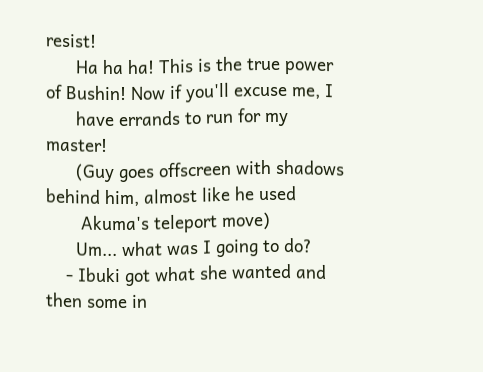resist!
      Ha ha ha! This is the true power of Bushin! Now if you'll excuse me, I
      have errands to run for my master!
      (Guy goes offscreen with shadows behind him, almost like he used
       Akuma's teleport move)
      Um... what was I going to do?
    - Ibuki got what she wanted and then some in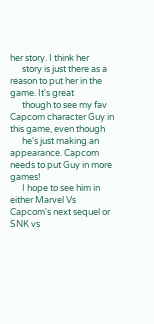her story. I think her
      story is just there as a reason to put her in the game. It's great
      though to see my fav Capcom character Guy in this game, even though
      he's just making an appearance. Capcom needs to put Guy in more games!
      I hope to see him in either Marvel Vs Capcom's next sequel or SNK vs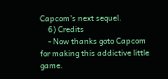Capcom's next sequel.
    6) Credits
    - Now thanks goto Capcom for making this addictive little game.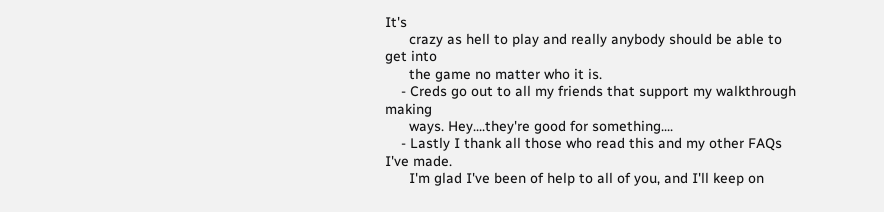It's
      crazy as hell to play and really anybody should be able to get into
      the game no matter who it is.
    - Creds go out to all my friends that support my walkthrough making
      ways. Hey....they're good for something....
    - Lastly I thank all those who read this and my other FAQs I've made.
      I'm glad I've been of help to all of you, and I'll keep on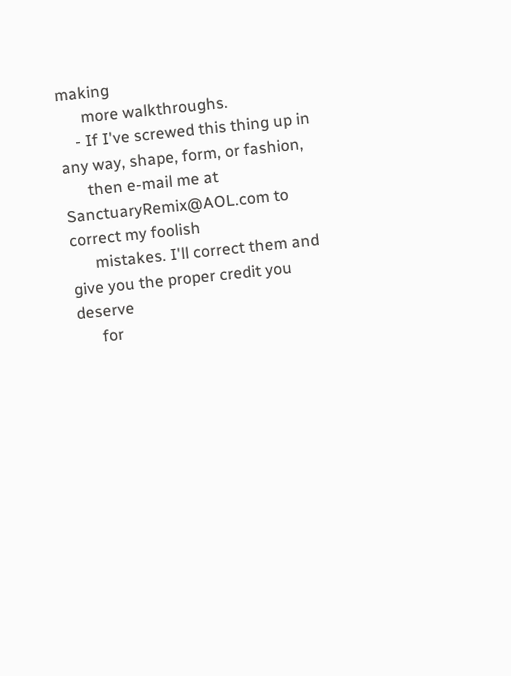making
      more walkthroughs.
    - If I've screwed this thing up in any way, shape, form, or fashion,
      then e-mail me at SanctuaryRemix@AOL.com to correct my foolish
      mistakes. I'll correct them and give you the proper credit you deserve
      for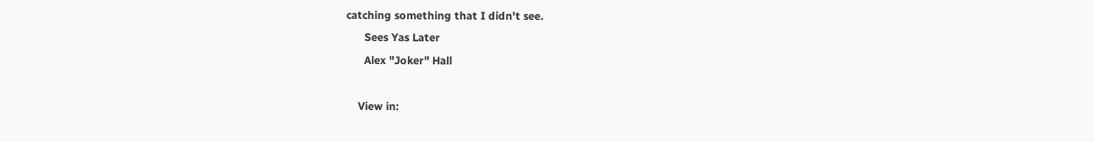catching something that I didn't see.
      Sees Yas Later
      Alex "Joker" Hall

    View in: